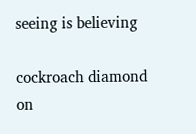seeing is believing

cockroach diamond on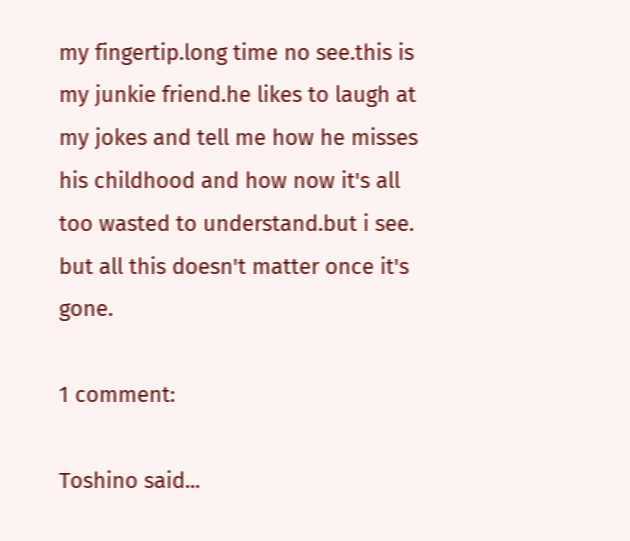my fingertip.long time no see.this is my junkie friend.he likes to laugh at my jokes and tell me how he misses his childhood and how now it's all too wasted to understand.but i see. but all this doesn't matter once it's gone.

1 comment:

Toshino said...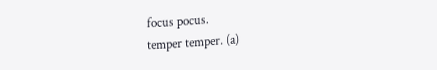focus pocus.
temper temper. (a)